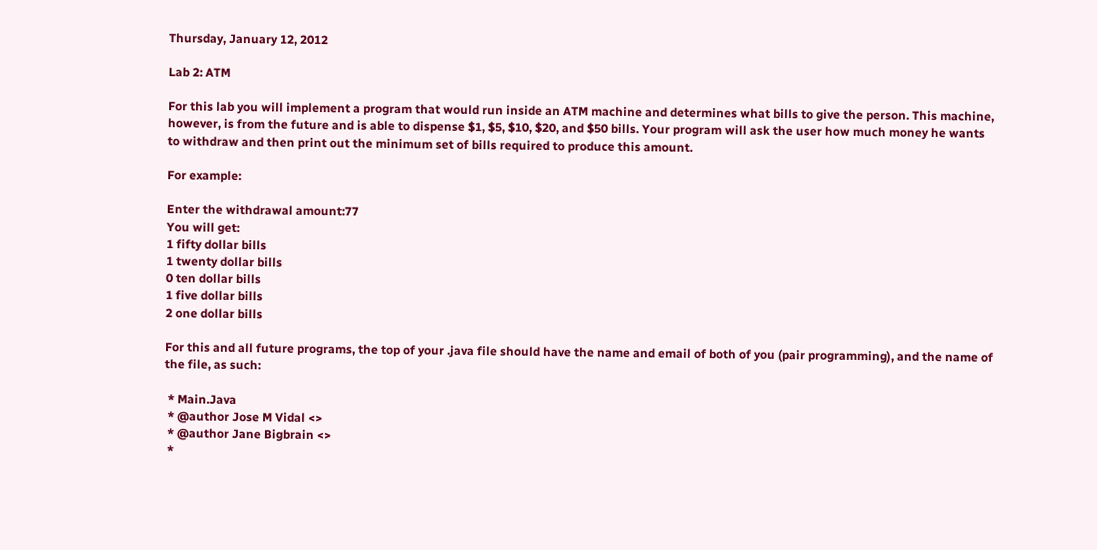Thursday, January 12, 2012

Lab 2: ATM

For this lab you will implement a program that would run inside an ATM machine and determines what bills to give the person. This machine, however, is from the future and is able to dispense $1, $5, $10, $20, and $50 bills. Your program will ask the user how much money he wants to withdraw and then print out the minimum set of bills required to produce this amount.

For example:

Enter the withdrawal amount:77
You will get:
1 fifty dollar bills
1 twenty dollar bills
0 ten dollar bills
1 five dollar bills
2 one dollar bills

For this and all future programs, the top of your .java file should have the name and email of both of you (pair programming), and the name of the file, as such:

 * Main.Java
 * @author Jose M Vidal <>
 * @author Jane Bigbrain <>
 *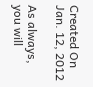Created On Jan. 12, 2012

As always, you will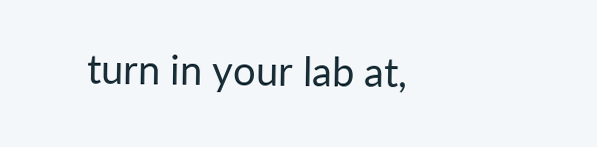turn in your lab at,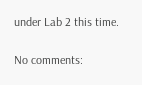under Lab 2 this time.

No comments: